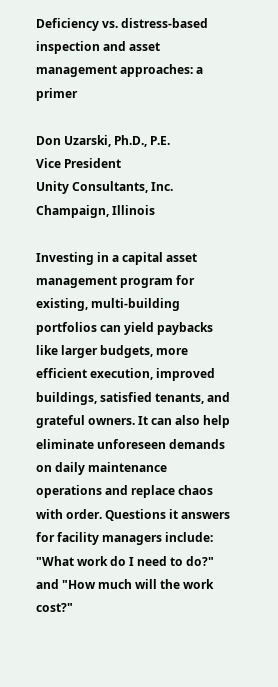Deficiency vs. distress-based inspection and asset management approaches: a primer

Don Uzarski, Ph.D., P.E.
Vice President
Unity Consultants, Inc.
Champaign, Illinois

Investing in a capital asset management program for existing, multi-building portfolios can yield paybacks like larger budgets, more efficient execution, improved buildings, satisfied tenants, and grateful owners. It can also help eliminate unforeseen demands on daily maintenance operations and replace chaos with order. Questions it answers for facility managers include: "What work do I need to do?" and "How much will the work cost?"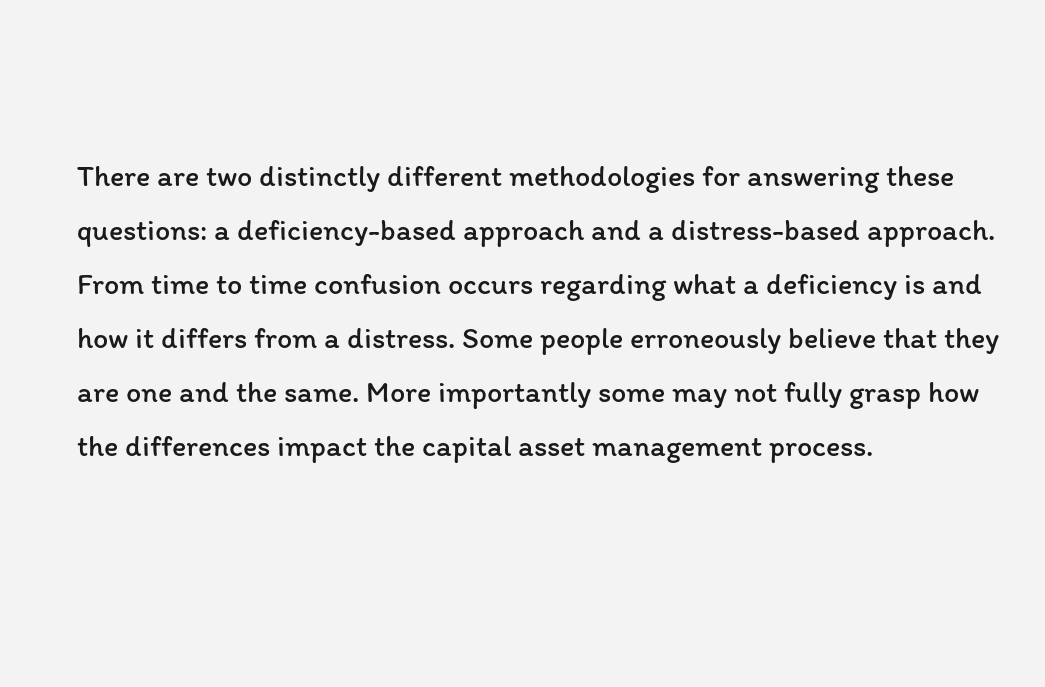There are two distinctly different methodologies for answering these questions: a deficiency-based approach and a distress-based approach. From time to time confusion occurs regarding what a deficiency is and how it differs from a distress. Some people erroneously believe that they are one and the same. More importantly some may not fully grasp how the differences impact the capital asset management process.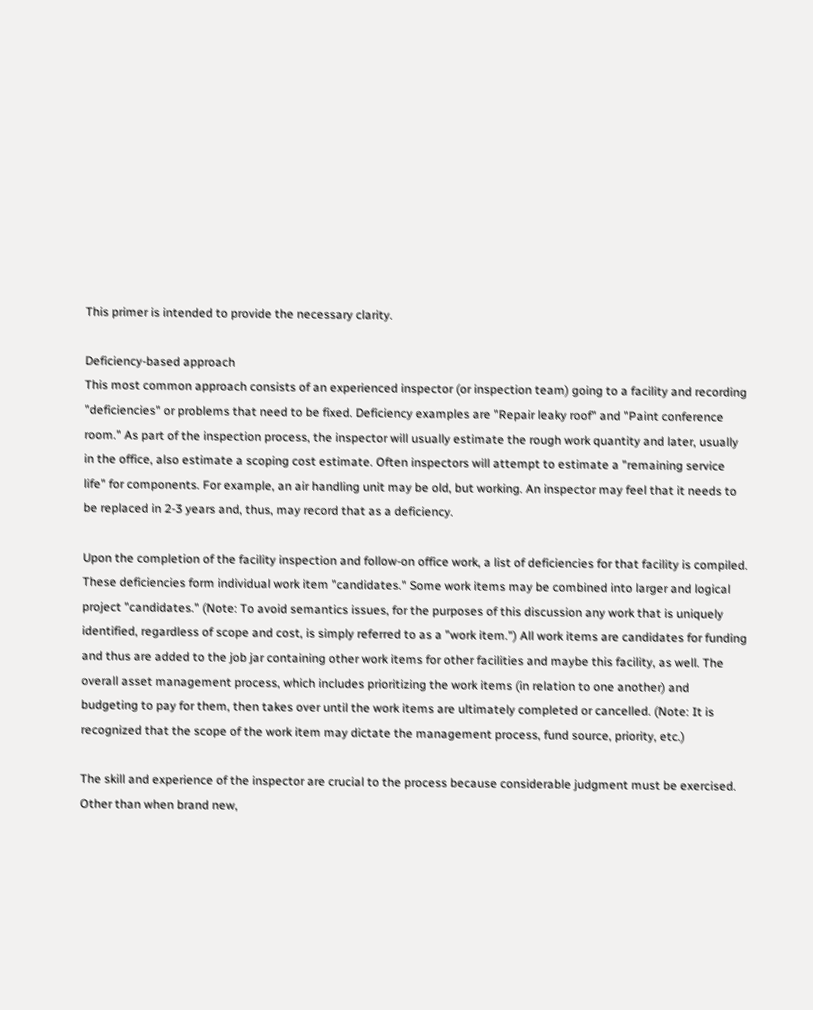This primer is intended to provide the necessary clarity.

Deficiency-based approach
This most common approach consists of an experienced inspector (or inspection team) going to a facility and recording "deficiencies" or problems that need to be fixed. Deficiency examples are "Repair leaky roof" and "Paint conference room." As part of the inspection process, the inspector will usually estimate the rough work quantity and later, usually in the office, also estimate a scoping cost estimate. Often inspectors will attempt to estimate a "remaining service life" for components. For example, an air handling unit may be old, but working. An inspector may feel that it needs to be replaced in 2-3 years and, thus, may record that as a deficiency.

Upon the completion of the facility inspection and follow-on office work, a list of deficiencies for that facility is compiled. These deficiencies form individual work item "candidates." Some work items may be combined into larger and logical project "candidates." (Note: To avoid semantics issues, for the purposes of this discussion any work that is uniquely identified, regardless of scope and cost, is simply referred to as a "work item.") All work items are candidates for funding and thus are added to the job jar containing other work items for other facilities and maybe this facility, as well. The overall asset management process, which includes prioritizing the work items (in relation to one another) and budgeting to pay for them, then takes over until the work items are ultimately completed or cancelled. (Note: It is recognized that the scope of the work item may dictate the management process, fund source, priority, etc.)

The skill and experience of the inspector are crucial to the process because considerable judgment must be exercised. Other than when brand new,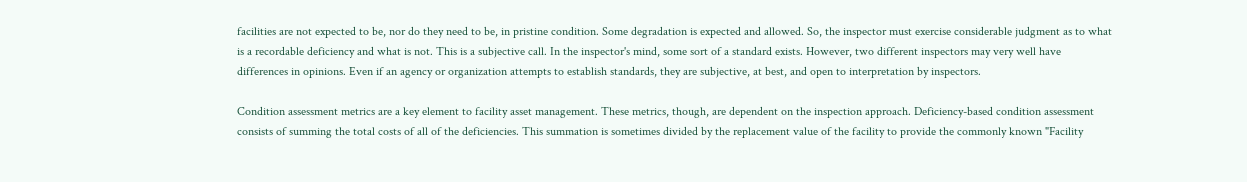facilities are not expected to be, nor do they need to be, in pristine condition. Some degradation is expected and allowed. So, the inspector must exercise considerable judgment as to what is a recordable deficiency and what is not. This is a subjective call. In the inspector's mind, some sort of a standard exists. However, two different inspectors may very well have differences in opinions. Even if an agency or organization attempts to establish standards, they are subjective, at best, and open to interpretation by inspectors.

Condition assessment metrics are a key element to facility asset management. These metrics, though, are dependent on the inspection approach. Deficiency-based condition assessment consists of summing the total costs of all of the deficiencies. This summation is sometimes divided by the replacement value of the facility to provide the commonly known "Facility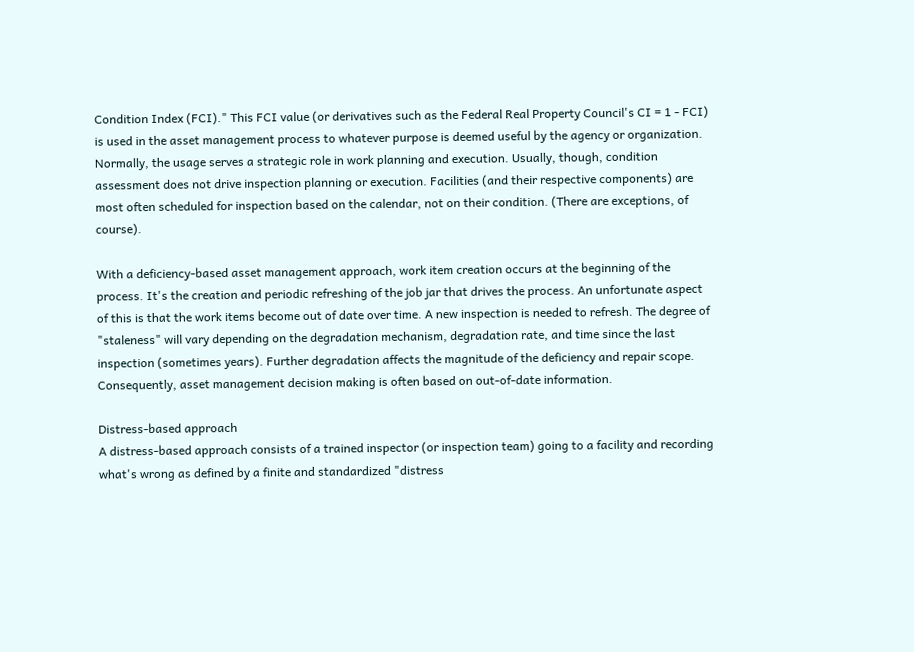Condition Index (FCI)." This FCI value (or derivatives such as the Federal Real Property Council's CI = 1 - FCI) is used in the asset management process to whatever purpose is deemed useful by the agency or organization. Normally, the usage serves a strategic role in work planning and execution. Usually, though, condition assessment does not drive inspection planning or execution. Facilities (and their respective components) are most often scheduled for inspection based on the calendar, not on their condition. (There are exceptions, of course).

With a deficiency-based asset management approach, work item creation occurs at the beginning of the process. It's the creation and periodic refreshing of the job jar that drives the process. An unfortunate aspect of this is that the work items become out of date over time. A new inspection is needed to refresh. The degree of "staleness" will vary depending on the degradation mechanism, degradation rate, and time since the last inspection (sometimes years). Further degradation affects the magnitude of the deficiency and repair scope. Consequently, asset management decision making is often based on out-of-date information.

Distress-based approach
A distress-based approach consists of a trained inspector (or inspection team) going to a facility and recording what's wrong as defined by a finite and standardized "distress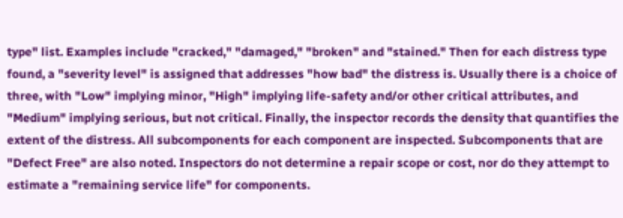type" list. Examples include "cracked," "damaged," "broken" and "stained." Then for each distress type found, a "severity level" is assigned that addresses "how bad" the distress is. Usually there is a choice of three, with "Low" implying minor, "High" implying life-safety and/or other critical attributes, and "Medium" implying serious, but not critical. Finally, the inspector records the density that quantifies the extent of the distress. All subcomponents for each component are inspected. Subcomponents that are "Defect Free" are also noted. Inspectors do not determine a repair scope or cost, nor do they attempt to estimate a "remaining service life" for components.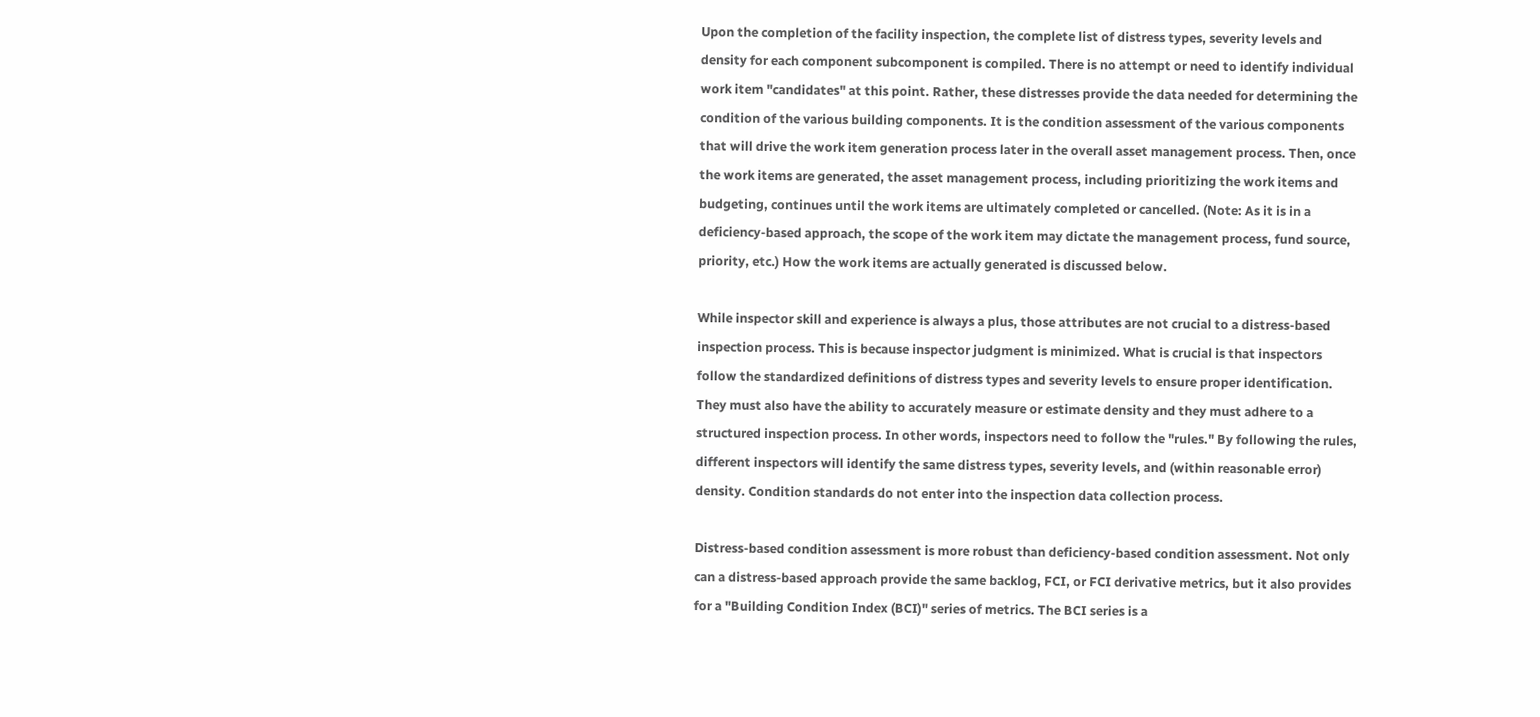Upon the completion of the facility inspection, the complete list of distress types, severity levels and density for each component subcomponent is compiled. There is no attempt or need to identify individual work item "candidates" at this point. Rather, these distresses provide the data needed for determining the condition of the various building components. It is the condition assessment of the various components that will drive the work item generation process later in the overall asset management process. Then, once the work items are generated, the asset management process, including prioritizing the work items and budgeting, continues until the work items are ultimately completed or cancelled. (Note: As it is in a deficiency-based approach, the scope of the work item may dictate the management process, fund source, priority, etc.) How the work items are actually generated is discussed below.

While inspector skill and experience is always a plus, those attributes are not crucial to a distress-based inspection process. This is because inspector judgment is minimized. What is crucial is that inspectors follow the standardized definitions of distress types and severity levels to ensure proper identification. They must also have the ability to accurately measure or estimate density and they must adhere to a structured inspection process. In other words, inspectors need to follow the "rules." By following the rules, different inspectors will identify the same distress types, severity levels, and (within reasonable error) density. Condition standards do not enter into the inspection data collection process.

Distress-based condition assessment is more robust than deficiency-based condition assessment. Not only can a distress-based approach provide the same backlog, FCI, or FCI derivative metrics, but it also provides for a "Building Condition Index (BCI)" series of metrics. The BCI series is a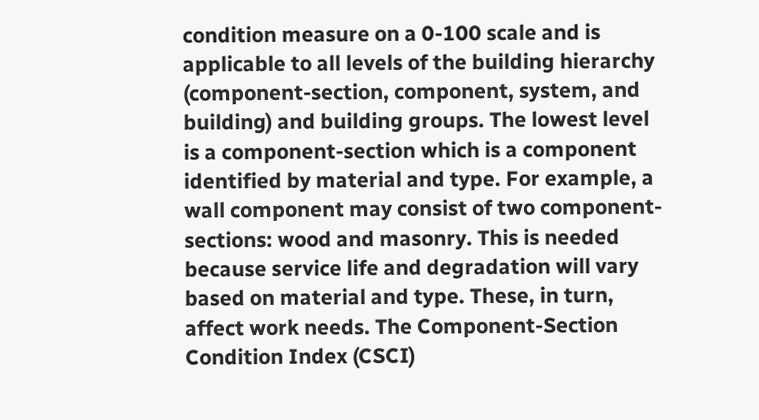condition measure on a 0-100 scale and is applicable to all levels of the building hierarchy (component-section, component, system, and building) and building groups. The lowest level is a component-section which is a component identified by material and type. For example, a wall component may consist of two component-sections: wood and masonry. This is needed because service life and degradation will vary based on material and type. These, in turn, affect work needs. The Component-Section Condition Index (CSCI)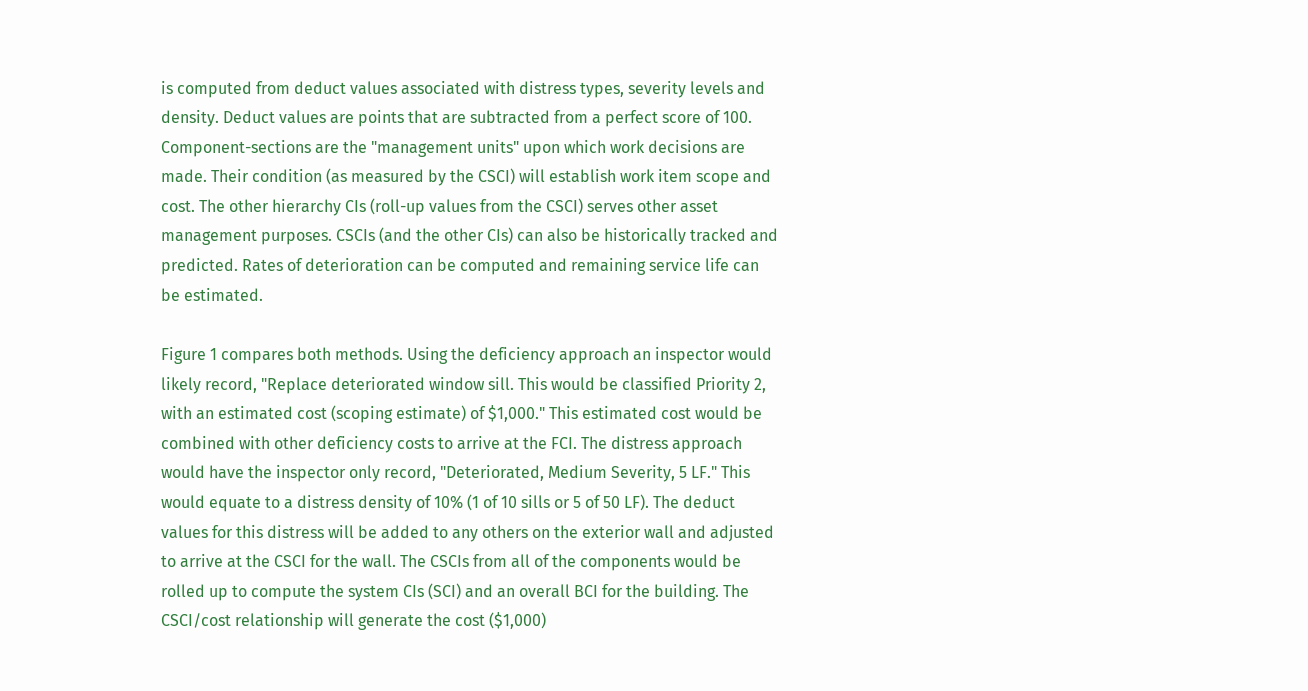is computed from deduct values associated with distress types, severity levels and density. Deduct values are points that are subtracted from a perfect score of 100. Component-sections are the "management units" upon which work decisions are made. Their condition (as measured by the CSCI) will establish work item scope and cost. The other hierarchy CIs (roll-up values from the CSCI) serves other asset management purposes. CSCIs (and the other CIs) can also be historically tracked and predicted. Rates of deterioration can be computed and remaining service life can be estimated.

Figure 1 compares both methods. Using the deficiency approach an inspector would likely record, "Replace deteriorated window sill. This would be classified Priority 2, with an estimated cost (scoping estimate) of $1,000." This estimated cost would be combined with other deficiency costs to arrive at the FCI. The distress approach would have the inspector only record, "Deteriorated, Medium Severity, 5 LF." This would equate to a distress density of 10% (1 of 10 sills or 5 of 50 LF). The deduct values for this distress will be added to any others on the exterior wall and adjusted to arrive at the CSCI for the wall. The CSCIs from all of the components would be rolled up to compute the system CIs (SCI) and an overall BCI for the building. The CSCI/cost relationship will generate the cost ($1,000)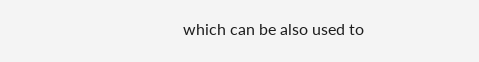which can be also used to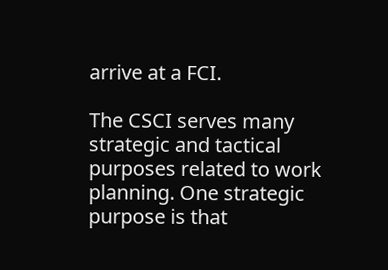arrive at a FCI.

The CSCI serves many strategic and tactical purposes related to work planning. One strategic purpose is that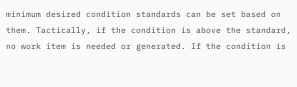minimum desired condition standards can be set based on them. Tactically, if the condition is above the standard, no work item is needed or generated. If the condition is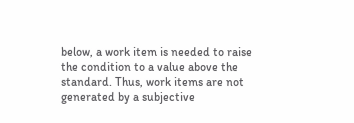below, a work item is needed to raise the condition to a value above the standard. Thus, work items are not generated by a subjective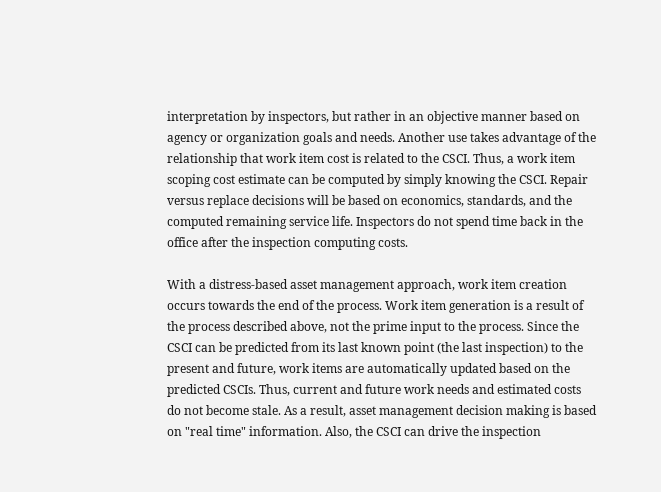interpretation by inspectors, but rather in an objective manner based on agency or organization goals and needs. Another use takes advantage of the relationship that work item cost is related to the CSCI. Thus, a work item scoping cost estimate can be computed by simply knowing the CSCI. Repair versus replace decisions will be based on economics, standards, and the computed remaining service life. Inspectors do not spend time back in the office after the inspection computing costs.

With a distress-based asset management approach, work item creation occurs towards the end of the process. Work item generation is a result of the process described above, not the prime input to the process. Since the CSCI can be predicted from its last known point (the last inspection) to the present and future, work items are automatically updated based on the predicted CSCIs. Thus, current and future work needs and estimated costs do not become stale. As a result, asset management decision making is based on "real time" information. Also, the CSCI can drive the inspection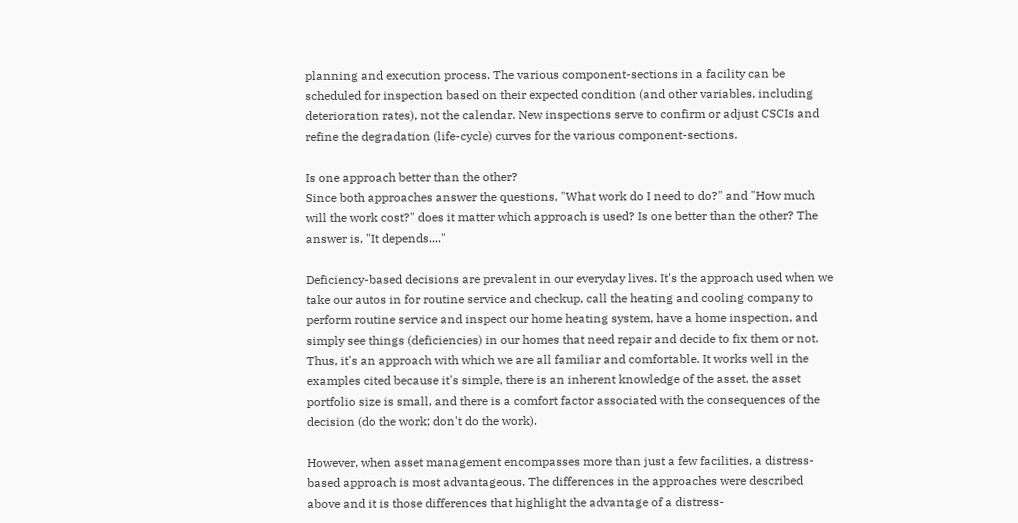planning and execution process. The various component-sections in a facility can be scheduled for inspection based on their expected condition (and other variables, including deterioration rates), not the calendar. New inspections serve to confirm or adjust CSCIs and refine the degradation (life-cycle) curves for the various component-sections.

Is one approach better than the other?
Since both approaches answer the questions, "What work do I need to do?" and "How much will the work cost?" does it matter which approach is used? Is one better than the other? The answer is, "It depends...."

Deficiency-based decisions are prevalent in our everyday lives. It's the approach used when we take our autos in for routine service and checkup, call the heating and cooling company to perform routine service and inspect our home heating system, have a home inspection, and simply see things (deficiencies) in our homes that need repair and decide to fix them or not. Thus, it's an approach with which we are all familiar and comfortable. It works well in the examples cited because it's simple, there is an inherent knowledge of the asset, the asset portfolio size is small, and there is a comfort factor associated with the consequences of the decision (do the work; don't do the work).

However, when asset management encompasses more than just a few facilities, a distress-based approach is most advantageous. The differences in the approaches were described above and it is those differences that highlight the advantage of a distress-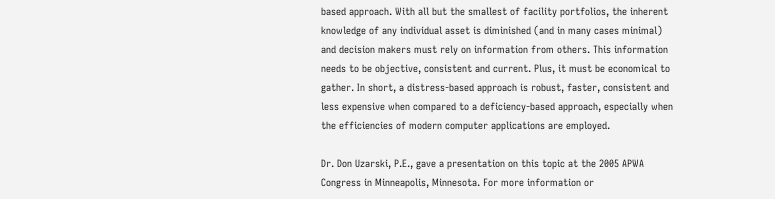based approach. With all but the smallest of facility portfolios, the inherent knowledge of any individual asset is diminished (and in many cases minimal) and decision makers must rely on information from others. This information needs to be objective, consistent and current. Plus, it must be economical to gather. In short, a distress-based approach is robust, faster, consistent and less expensive when compared to a deficiency-based approach, especially when the efficiencies of modern computer applications are employed.

Dr. Don Uzarski, P.E., gave a presentation on this topic at the 2005 APWA Congress in Minneapolis, Minnesota. For more information or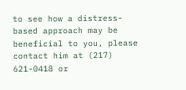to see how a distress-based approach may be beneficial to you, please contact him at (217) 621-0418 or